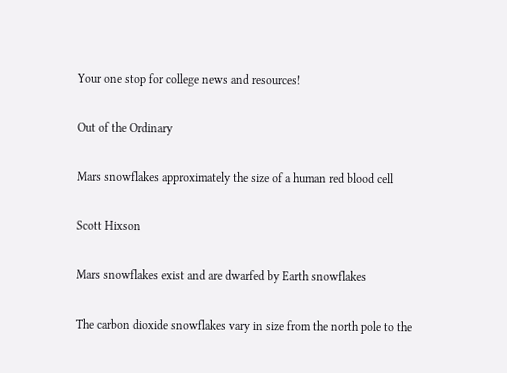Your one stop for college news and resources!

Out of the Ordinary

Mars snowflakes approximately the size of a human red blood cell

Scott Hixson

Mars snowflakes exist and are dwarfed by Earth snowflakes

The carbon dioxide snowflakes vary in size from the north pole to the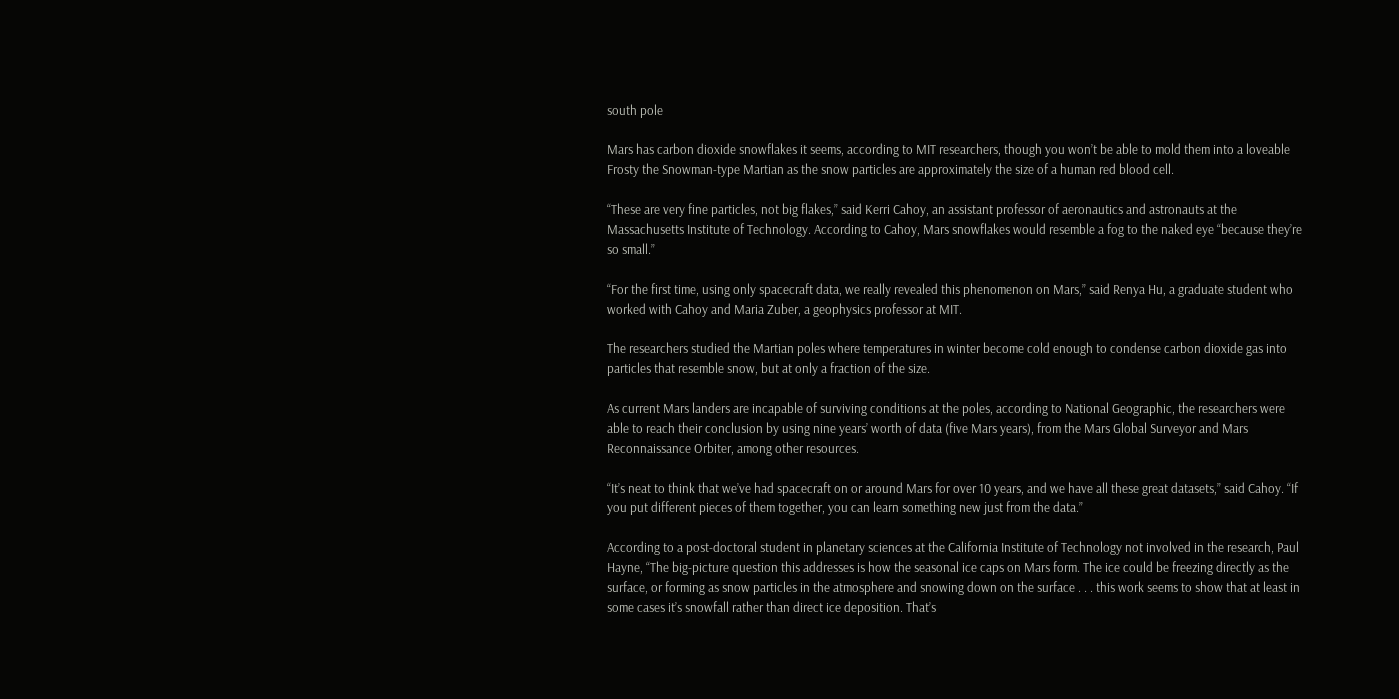south pole

Mars has carbon dioxide snowflakes it seems, according to MIT researchers, though you won’t be able to mold them into a loveable Frosty the Snowman-type Martian as the snow particles are approximately the size of a human red blood cell.

“These are very fine particles, not big flakes,” said Kerri Cahoy, an assistant professor of aeronautics and astronauts at the Massachusetts Institute of Technology. According to Cahoy, Mars snowflakes would resemble a fog to the naked eye “because they’re so small.”

“For the first time, using only spacecraft data, we really revealed this phenomenon on Mars,” said Renya Hu, a graduate student who worked with Cahoy and Maria Zuber, a geophysics professor at MIT.

The researchers studied the Martian poles where temperatures in winter become cold enough to condense carbon dioxide gas into particles that resemble snow, but at only a fraction of the size.

As current Mars landers are incapable of surviving conditions at the poles, according to National Geographic, the researchers were able to reach their conclusion by using nine years’ worth of data (five Mars years), from the Mars Global Surveyor and Mars Reconnaissance Orbiter, among other resources.

“It’s neat to think that we’ve had spacecraft on or around Mars for over 10 years, and we have all these great datasets,” said Cahoy. “If you put different pieces of them together, you can learn something new just from the data.”

According to a post-doctoral student in planetary sciences at the California Institute of Technology not involved in the research, Paul Hayne, “The big-picture question this addresses is how the seasonal ice caps on Mars form. The ice could be freezing directly as the surface, or forming as snow particles in the atmosphere and snowing down on the surface . . . this work seems to show that at least in some cases it’s snowfall rather than direct ice deposition. That’s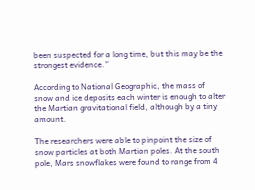been suspected for a long time, but this may be the strongest evidence.”

According to National Geographic, the mass of snow and ice deposits each winter is enough to alter the Martian gravitational field, although by a tiny amount.

The researchers were able to pinpoint the size of snow particles at both Martian poles. At the south pole, Mars snowflakes were found to range from 4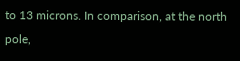to 13 microns. In comparison, at the north pole,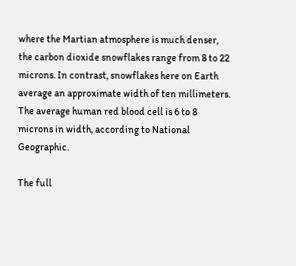where the Martian atmosphere is much denser, the carbon dioxide snowflakes range from 8 to 22 microns. In contrast, snowflakes here on Earth average an approximate width of ten millimeters. The average human red blood cell is 6 to 8 microns in width, according to National Geographic.

The full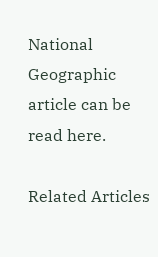National Geographic article can be read here.

Related Articles